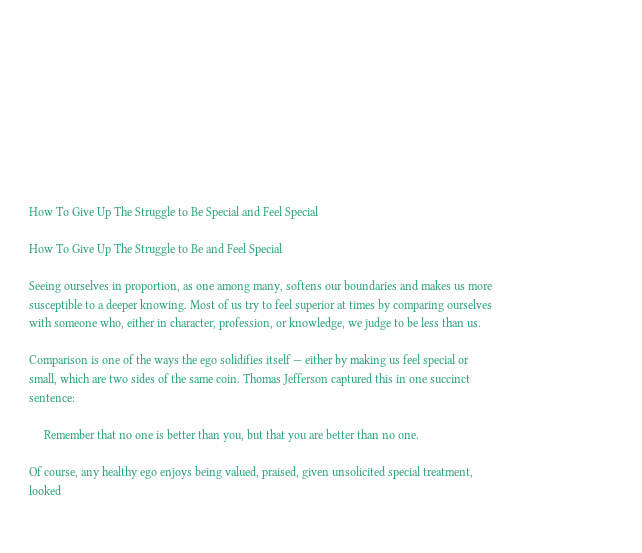How To Give Up The Struggle to Be Special and Feel Special

How To Give Up The Struggle to Be and Feel Special

Seeing ourselves in proportion, as one among many, softens our boundaries and makes us more susceptible to a deeper knowing. Most of us try to feel superior at times by comparing ourselves with someone who, either in character, profession, or knowledge, we judge to be less than us.

Comparison is one of the ways the ego solidifies itself — either by making us feel special or small, which are two sides of the same coin. Thomas Jefferson captured this in one succinct sentence:

     Remember that no one is better than you, but that you are better than no one.

Of course, any healthy ego enjoys being valued, praised, given unsolicited special treatment, looked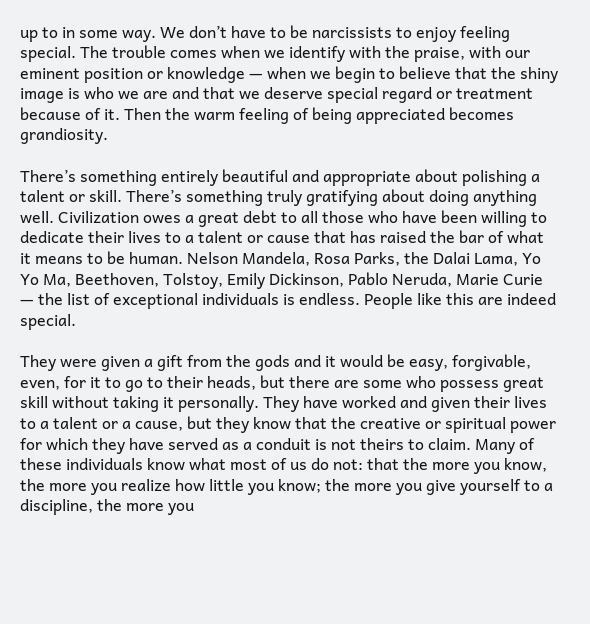up to in some way. We don’t have to be narcissists to enjoy feeling special. The trouble comes when we identify with the praise, with our eminent position or knowledge — when we begin to believe that the shiny image is who we are and that we deserve special regard or treatment because of it. Then the warm feeling of being appreciated becomes grandiosity.

There’s something entirely beautiful and appropriate about polishing a talent or skill. There’s something truly gratifying about doing anything well. Civilization owes a great debt to all those who have been willing to dedicate their lives to a talent or cause that has raised the bar of what it means to be human. Nelson Mandela, Rosa Parks, the Dalai Lama, Yo Yo Ma, Beethoven, Tolstoy, Emily Dickinson, Pablo Neruda, Marie Curie — the list of exceptional individuals is endless. People like this are indeed special.

They were given a gift from the gods and it would be easy, forgivable, even, for it to go to their heads, but there are some who possess great skill without taking it personally. They have worked and given their lives to a talent or a cause, but they know that the creative or spiritual power for which they have served as a conduit is not theirs to claim. Many of these individuals know what most of us do not: that the more you know, the more you realize how little you know; the more you give yourself to a discipline, the more you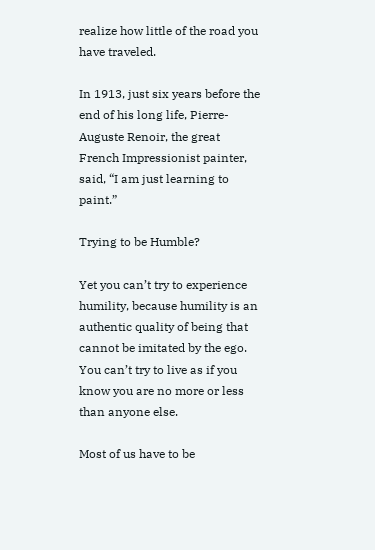realize how little of the road you have traveled.

In 1913, just six years before the end of his long life, Pierre-Auguste Renoir, the great French Impressionist painter, said, “I am just learning to paint.”

Trying to be Humble?

Yet you can’t try to experience humility, because humility is an authentic quality of being that cannot be imitated by the ego. You can’t try to live as if you know you are no more or less than anyone else.

Most of us have to be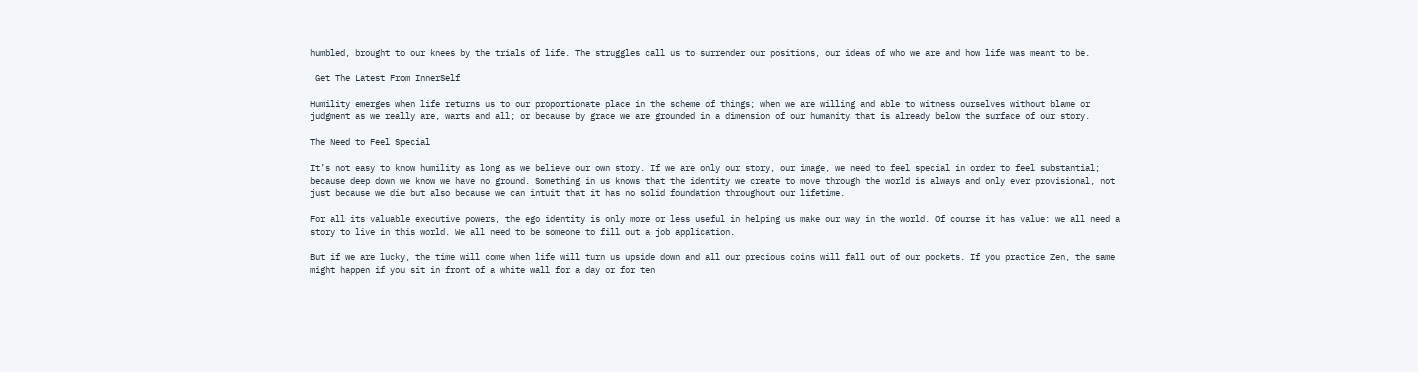humbled, brought to our knees by the trials of life. The struggles call us to surrender our positions, our ideas of who we are and how life was meant to be.

 Get The Latest From InnerSelf

Humility emerges when life returns us to our proportionate place in the scheme of things; when we are willing and able to witness ourselves without blame or judgment as we really are, warts and all; or because by grace we are grounded in a dimension of our humanity that is already below the surface of our story.

The Need to Feel Special

It’s not easy to know humility as long as we believe our own story. If we are only our story, our image, we need to feel special in order to feel substantial; because deep down we know we have no ground. Something in us knows that the identity we create to move through the world is always and only ever provisional, not just because we die but also because we can intuit that it has no solid foundation throughout our lifetime.

For all its valuable executive powers, the ego identity is only more or less useful in helping us make our way in the world. Of course it has value: we all need a story to live in this world. We all need to be someone to fill out a job application.

But if we are lucky, the time will come when life will turn us upside down and all our precious coins will fall out of our pockets. If you practice Zen, the same might happen if you sit in front of a white wall for a day or for ten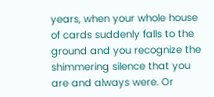years, when your whole house of cards suddenly falls to the ground and you recognize the shimmering silence that you are and always were. Or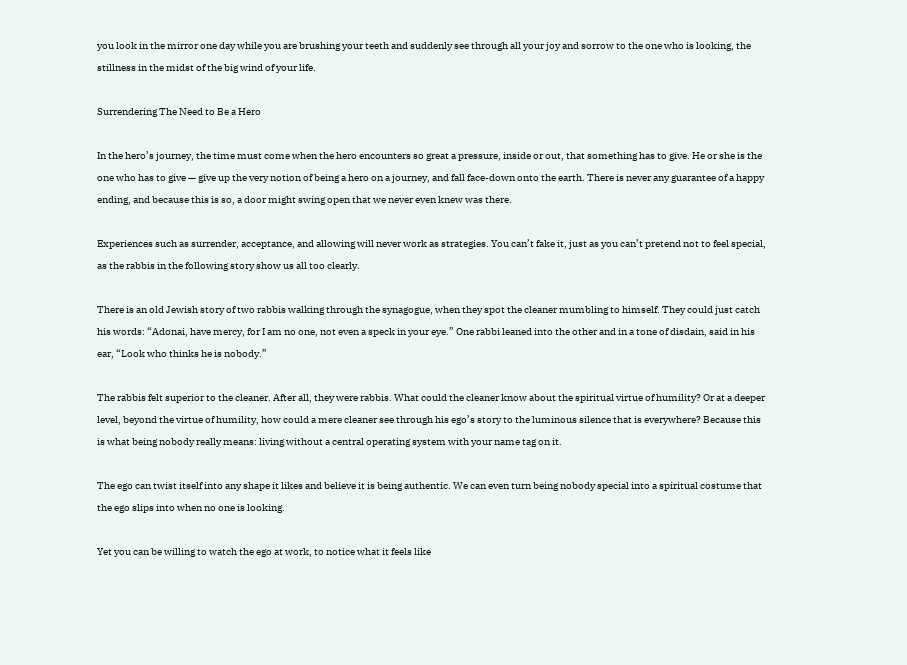you look in the mirror one day while you are brushing your teeth and suddenly see through all your joy and sorrow to the one who is looking, the stillness in the midst of the big wind of your life.

Surrendering The Need to Be a Hero

In the hero’s journey, the time must come when the hero encounters so great a pressure, inside or out, that something has to give. He or she is the one who has to give — give up the very notion of being a hero on a journey, and fall face-down onto the earth. There is never any guarantee of a happy ending, and because this is so, a door might swing open that we never even knew was there.

Experiences such as surrender, acceptance, and allowing will never work as strategies. You can’t fake it, just as you can’t pretend not to feel special, as the rabbis in the following story show us all too clearly.

There is an old Jewish story of two rabbis walking through the synagogue, when they spot the cleaner mumbling to himself. They could just catch his words: “Adonai, have mercy, for I am no one, not even a speck in your eye.” One rabbi leaned into the other and in a tone of disdain, said in his ear, “Look who thinks he is nobody.”

The rabbis felt superior to the cleaner. After all, they were rabbis. What could the cleaner know about the spiritual virtue of humility? Or at a deeper level, beyond the virtue of humility, how could a mere cleaner see through his ego’s story to the luminous silence that is everywhere? Because this is what being nobody really means: living without a central operating system with your name tag on it.

The ego can twist itself into any shape it likes and believe it is being authentic. We can even turn being nobody special into a spiritual costume that the ego slips into when no one is looking.

Yet you can be willing to watch the ego at work, to notice what it feels like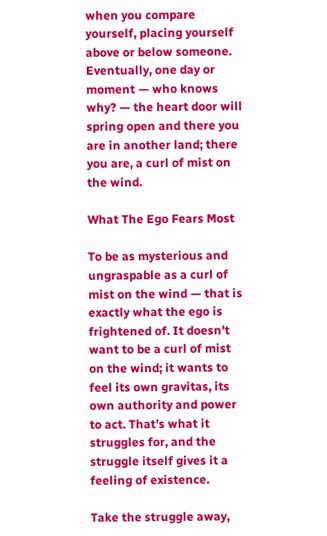when you compare yourself, placing yourself above or below someone. Eventually, one day or moment — who knows why? — the heart door will spring open and there you are in another land; there you are, a curl of mist on the wind.

What The Ego Fears Most

To be as mysterious and ungraspable as a curl of mist on the wind — that is exactly what the ego is frightened of. It doesn’t want to be a curl of mist on the wind; it wants to feel its own gravitas, its own authority and power to act. That’s what it struggles for, and the struggle itself gives it a feeling of existence.

Take the struggle away,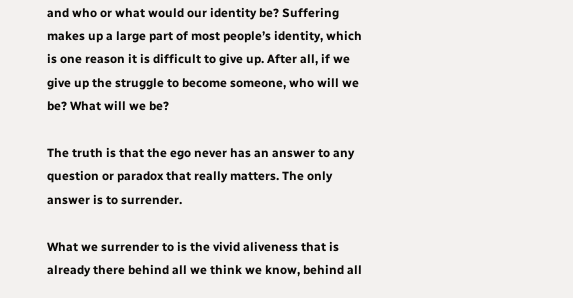and who or what would our identity be? Suffering makes up a large part of most people’s identity, which is one reason it is difficult to give up. After all, if we give up the struggle to become someone, who will we be? What will we be?

The truth is that the ego never has an answer to any question or paradox that really matters. The only answer is to surrender.

What we surrender to is the vivid aliveness that is already there behind all we think we know, behind all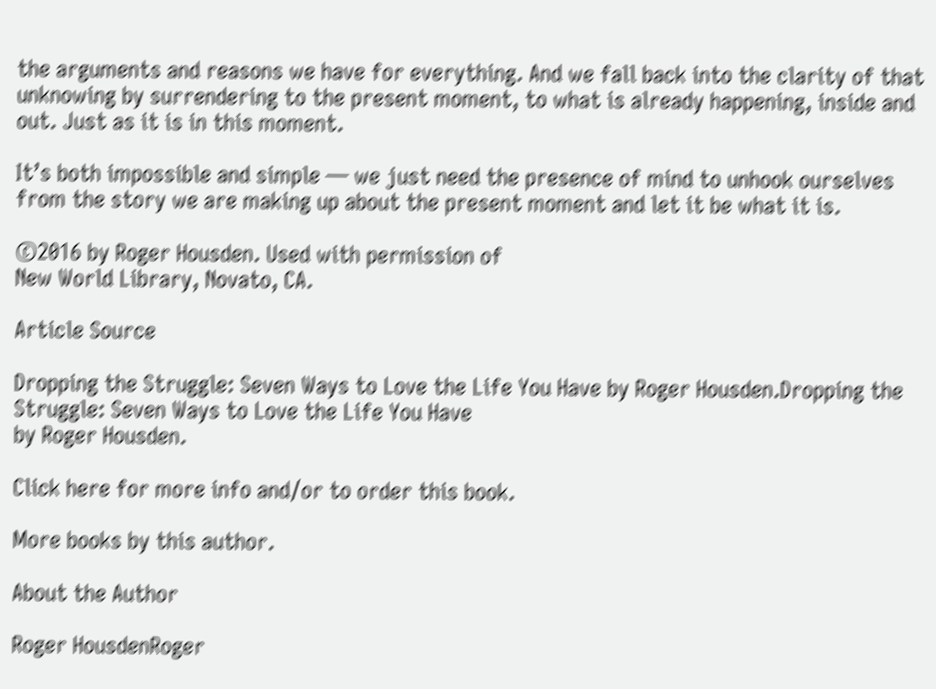the arguments and reasons we have for everything. And we fall back into the clarity of that unknowing by surrendering to the present moment, to what is already happening, inside and out. Just as it is in this moment.

It’s both impossible and simple — we just need the presence of mind to unhook ourselves from the story we are making up about the present moment and let it be what it is.

©2016 by Roger Housden. Used with permission of
New World Library, Novato, CA.

Article Source

Dropping the Struggle: Seven Ways to Love the Life You Have by Roger Housden.Dropping the Struggle: Seven Ways to Love the Life You Have
by Roger Housden.

Click here for more info and/or to order this book.

More books by this author.

About the Author

Roger HousdenRoger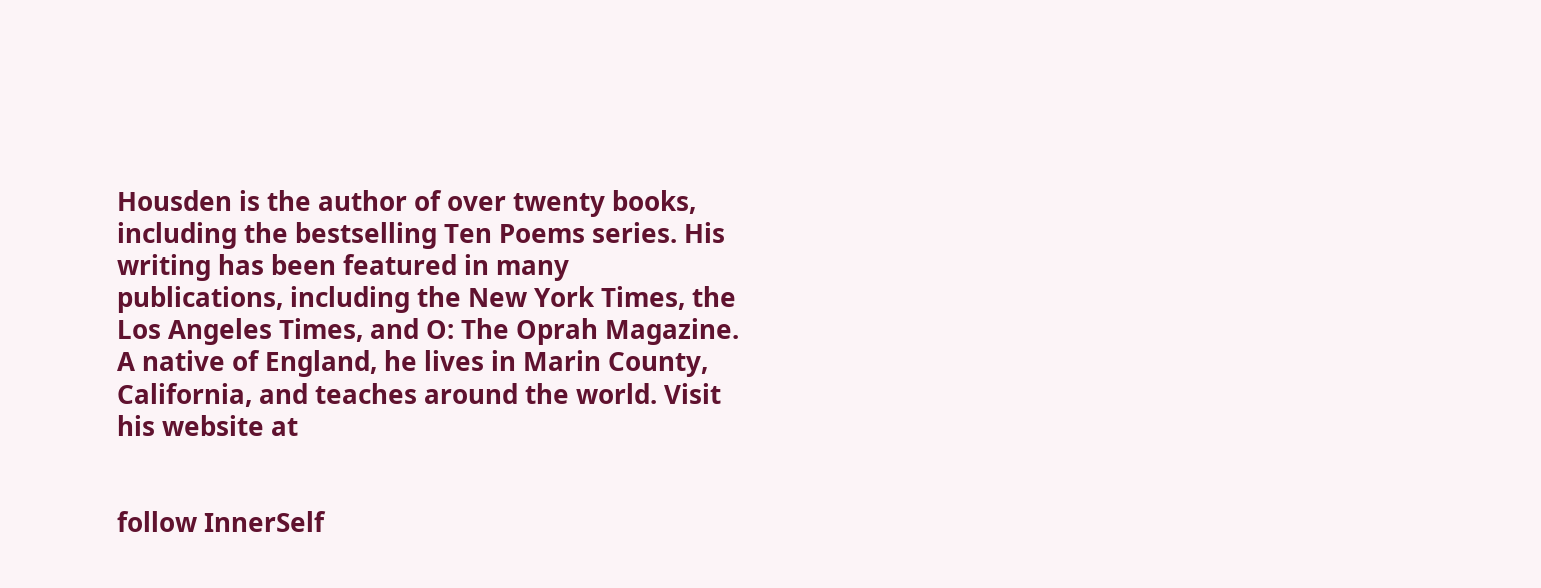Housden is the author of over twenty books, including the bestselling Ten Poems series. His writing has been featured in many publications, including the New York Times, the Los Angeles Times, and O: The Oprah Magazine. A native of England, he lives in Marin County, California, and teaches around the world. Visit his website at


follow InnerSelf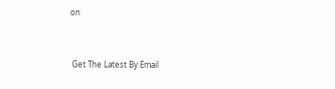on


 Get The Latest By Email